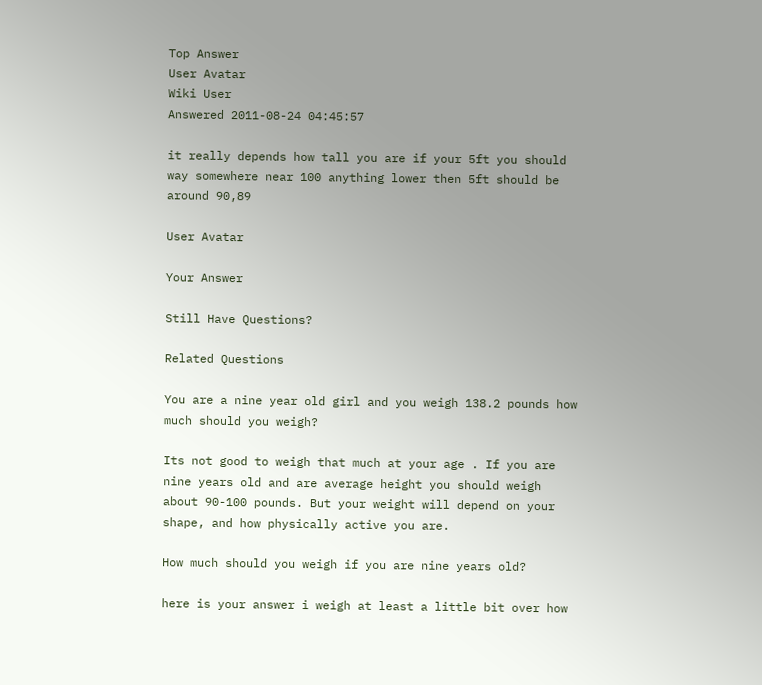Top Answer
User Avatar
Wiki User
Answered 2011-08-24 04:45:57

it really depends how tall you are if your 5ft you should way somewhere near 100 anything lower then 5ft should be around 90,89

User Avatar

Your Answer

Still Have Questions?

Related Questions

You are a nine year old girl and you weigh 138.2 pounds how much should you weigh?

Its not good to weigh that much at your age . If you are nine years old and are average height you should weigh about 90-100 pounds. But your weight will depend on your shape, and how physically active you are.

How much should you weigh if you are nine years old?

here is your answer i weigh at least a little bit over how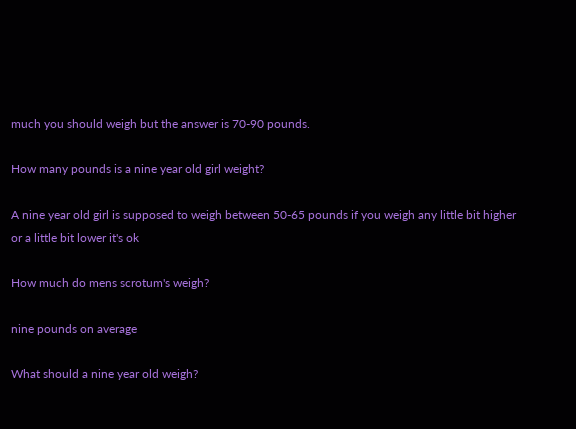much you should weigh but the answer is 70-90 pounds.

How many pounds is a nine year old girl weight?

A nine year old girl is supposed to weigh between 50-65 pounds if you weigh any little bit higher or a little bit lower it's ok

How much do mens scrotum's weigh?

nine pounds on average

What should a nine year old weigh?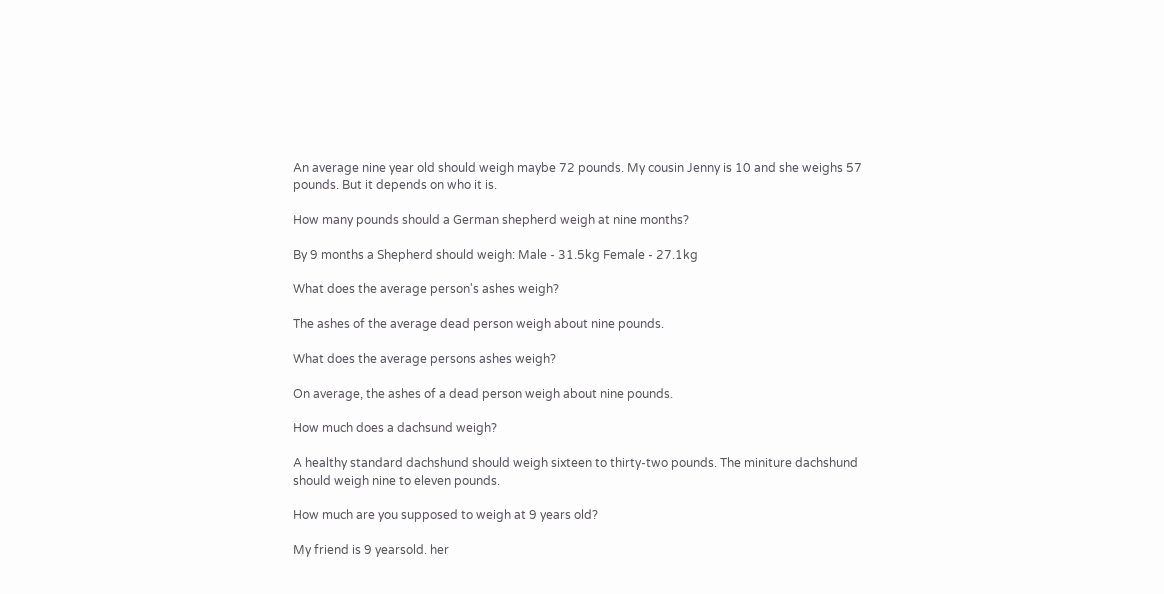An average nine year old should weigh maybe 72 pounds. My cousin Jenny is 10 and she weighs 57 pounds. But it depends on who it is.

How many pounds should a German shepherd weigh at nine months?

By 9 months a Shepherd should weigh: Male - 31.5kg Female - 27.1kg

What does the average person's ashes weigh?

The ashes of the average dead person weigh about nine pounds.

What does the average persons ashes weigh?

On average, the ashes of a dead person weigh about nine pounds.

How much does a dachsund weigh?

A healthy standard dachshund should weigh sixteen to thirty-two pounds. The miniture dachshund should weigh nine to eleven pounds.

How much are you supposed to weigh at 9 years old?

My friend is 9 yearsold. her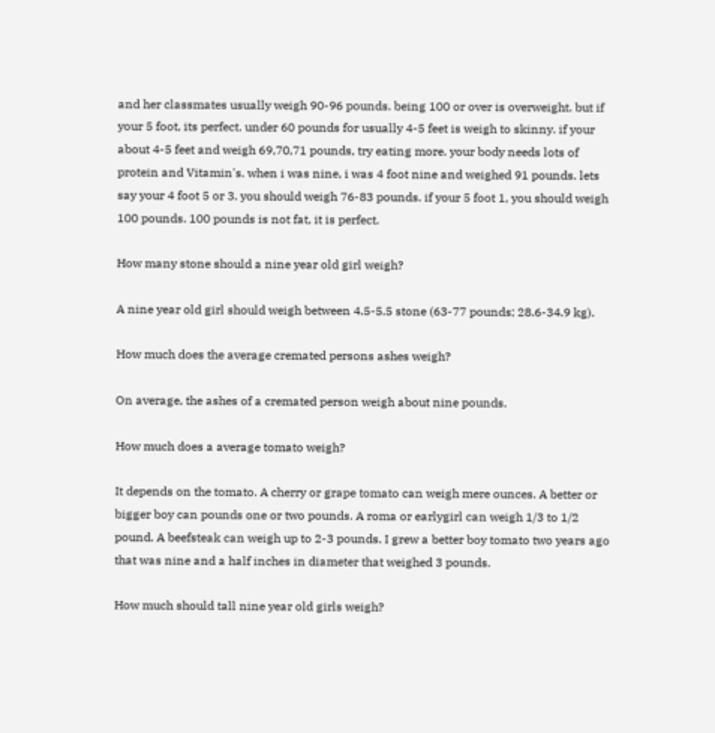and her classmates usually weigh 90-96 pounds. being 100 or over is overweight. but if your 5 foot, its perfect. under 60 pounds for usually 4-5 feet is weigh to skinny. if your about 4-5 feet and weigh 69,70,71 pounds, try eating more. your body needs lots of protein and Vitamin's. when i was nine, i was 4 foot nine and weighed 91 pounds. lets say your 4 foot 5 or 3. you should weigh 76-83 pounds. if your 5 foot 1, you should weigh 100 pounds. 100 pounds is not fat, it is perfect.

How many stone should a nine year old girl weigh?

A nine year old girl should weigh between 4.5-5.5 stone (63-77 pounds; 28.6-34.9 kg).

How much does the average cremated persons ashes weigh?

On average, the ashes of a cremated person weigh about nine pounds.

How much does a average tomato weigh?

It depends on the tomato. A cherry or grape tomato can weigh mere ounces. A better or bigger boy can pounds one or two pounds. A roma or earlygirl can weigh 1/3 to 1/2 pound. A beefsteak can weigh up to 2-3 pounds. I grew a better boy tomato two years ago that was nine and a half inches in diameter that weighed 3 pounds.

How much should tall nine year old girls weigh?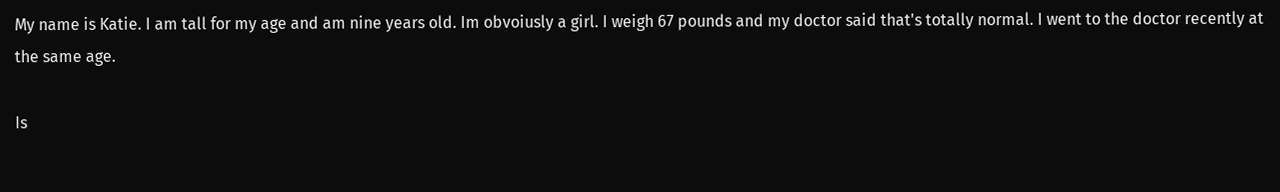My name is Katie. I am tall for my age and am nine years old. Im obvoiusly a girl. I weigh 67 pounds and my doctor said that's totally normal. I went to the doctor recently at the same age.

Is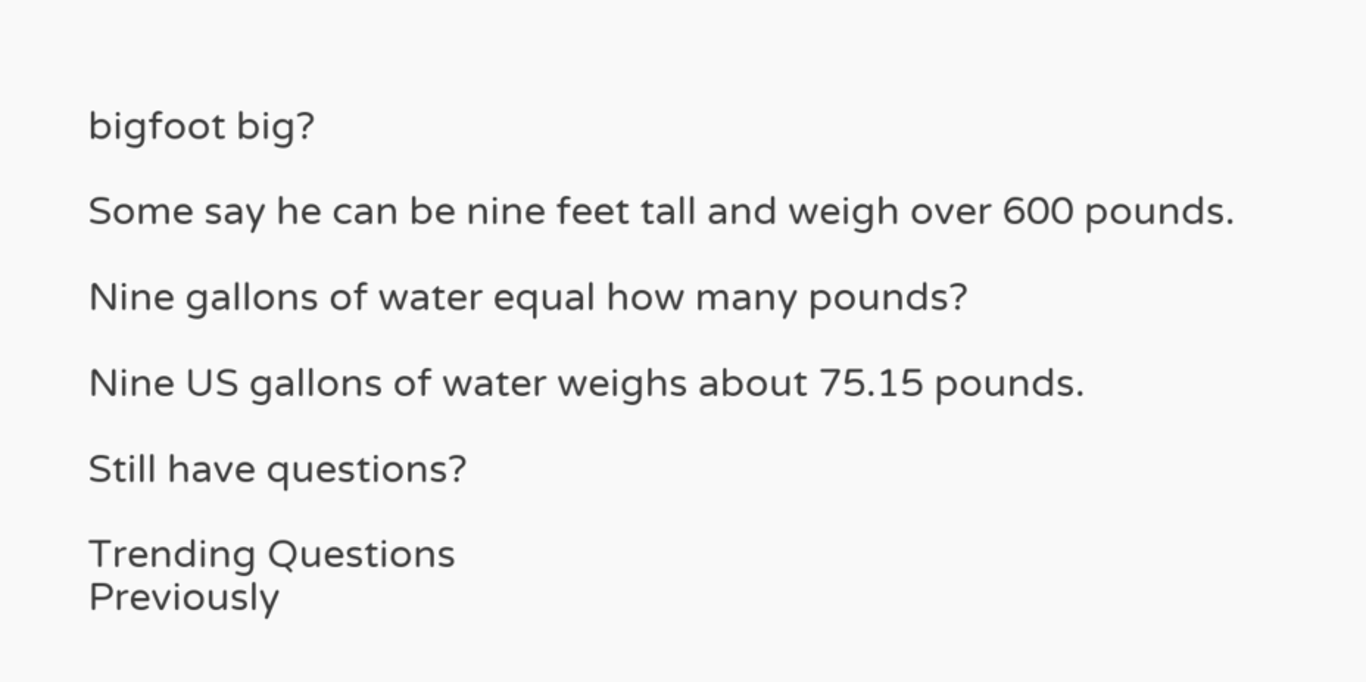bigfoot big?

Some say he can be nine feet tall and weigh over 600 pounds.

Nine gallons of water equal how many pounds?

Nine US gallons of water weighs about 75.15 pounds.

Still have questions?

Trending Questions
Previously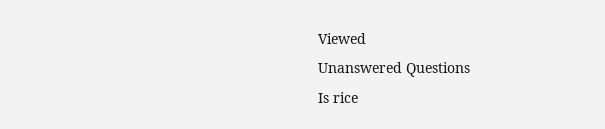Viewed
Unanswered Questions
Is rice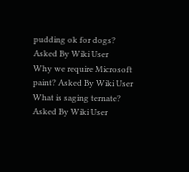pudding ok for dogs? Asked By Wiki User
Why we require Microsoft paint? Asked By Wiki User
What is saging ternate? Asked By Wiki User